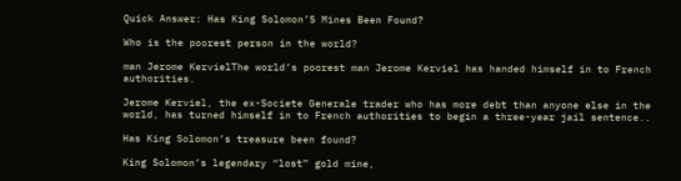Quick Answer: Has King Solomon’S Mines Been Found?

Who is the poorest person in the world?

man Jerome KervielThe world’s poorest man Jerome Kerviel has handed himself in to French authorities.

Jerome Kerviel, the ex-Societe Generale trader who has more debt than anyone else in the world, has turned himself in to French authorities to begin a three-year jail sentence..

Has King Solomon’s treasure been found?

King Solomon’s legendary “lost” gold mine,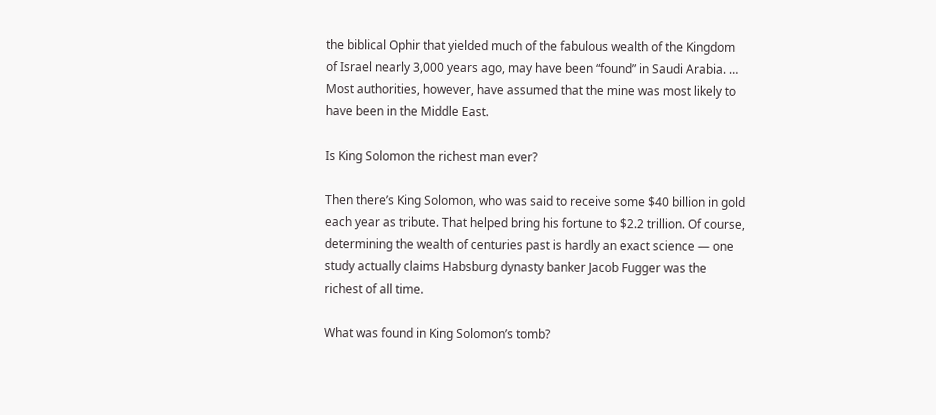the biblical Ophir that yielded much of the fabulous wealth of the Kingdom of Israel nearly 3,000 years ago, may have been “found” in Saudi Arabia. … Most authorities, however, have assumed that the mine was most likely to have been in the Middle East.

Is King Solomon the richest man ever?

Then there’s King Solomon, who was said to receive some $40 billion in gold each year as tribute. That helped bring his fortune to $2.2 trillion. Of course, determining the wealth of centuries past is hardly an exact science — one study actually claims Habsburg dynasty banker Jacob Fugger was the richest of all time.

What was found in King Solomon’s tomb?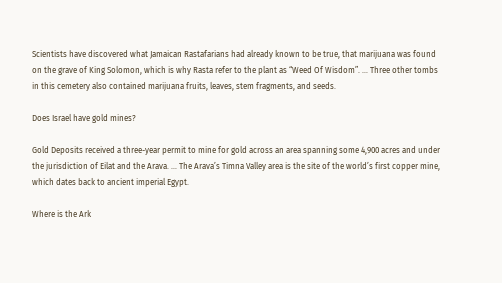Scientists have discovered what Jamaican Rastafarians had already known to be true, that marijuana was found on the grave of King Solomon, which is why Rasta refer to the plant as “Weed Of Wisdom”. … Three other tombs in this cemetery also contained marijuana fruits, leaves, stem fragments, and seeds.

Does Israel have gold mines?

Gold Deposits received a three-year permit to mine for gold across an area spanning some 4,900 acres and under the jurisdiction of Eilat and the Arava. … The Arava’s Timna Valley area is the site of the world’s first copper mine, which dates back to ancient imperial Egypt.

Where is the Ark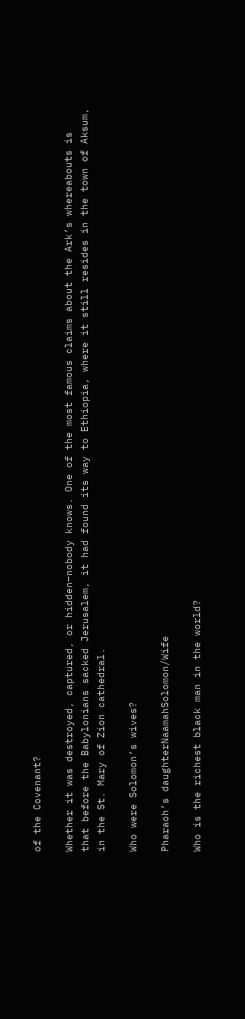of the Covenant?

Whether it was destroyed, captured, or hidden–nobody knows. One of the most famous claims about the Ark’s whereabouts is that before the Babylonians sacked Jerusalem, it had found its way to Ethiopia, where it still resides in the town of Aksum, in the St. Mary of Zion cathedral.

Who were Solomon’s wives?

Pharaoh’s daughterNaamahSolomon/Wife

Who is the richest black man in the world?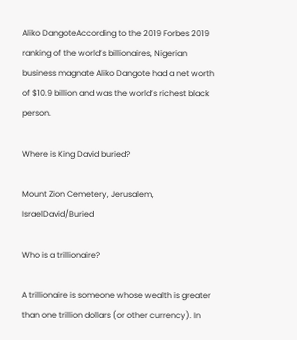Aliko DangoteAccording to the 2019 Forbes 2019 ranking of the world’s billionaires, Nigerian business magnate Aliko Dangote had a net worth of $10.9 billion and was the world’s richest black person.

Where is King David buried?

Mount Zion Cemetery, Jerusalem, IsraelDavid/Buried

Who is a trillionaire?

A trillionaire is someone whose wealth is greater than one trillion dollars (or other currency). In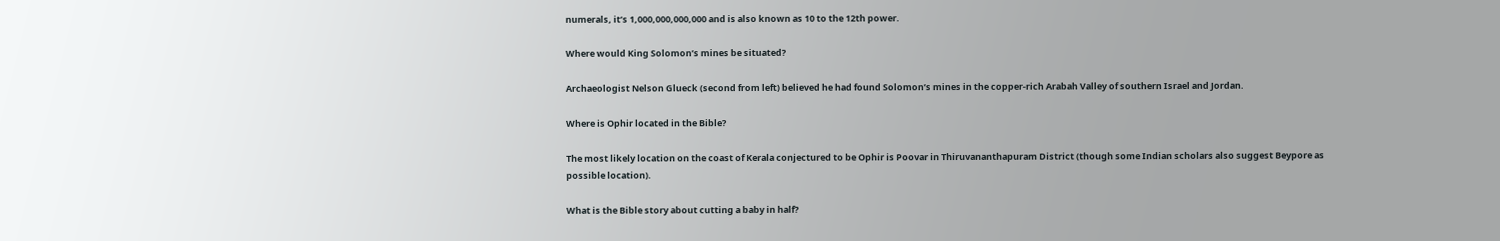numerals, it’s 1,000,000,000,000 and is also known as 10 to the 12th power.

Where would King Solomon’s mines be situated?

Archaeologist Nelson Glueck (second from left) believed he had found Solomon’s mines in the copper-rich Arabah Valley of southern Israel and Jordan.

Where is Ophir located in the Bible?

The most likely location on the coast of Kerala conjectured to be Ophir is Poovar in Thiruvananthapuram District (though some Indian scholars also suggest Beypore as possible location).

What is the Bible story about cutting a baby in half?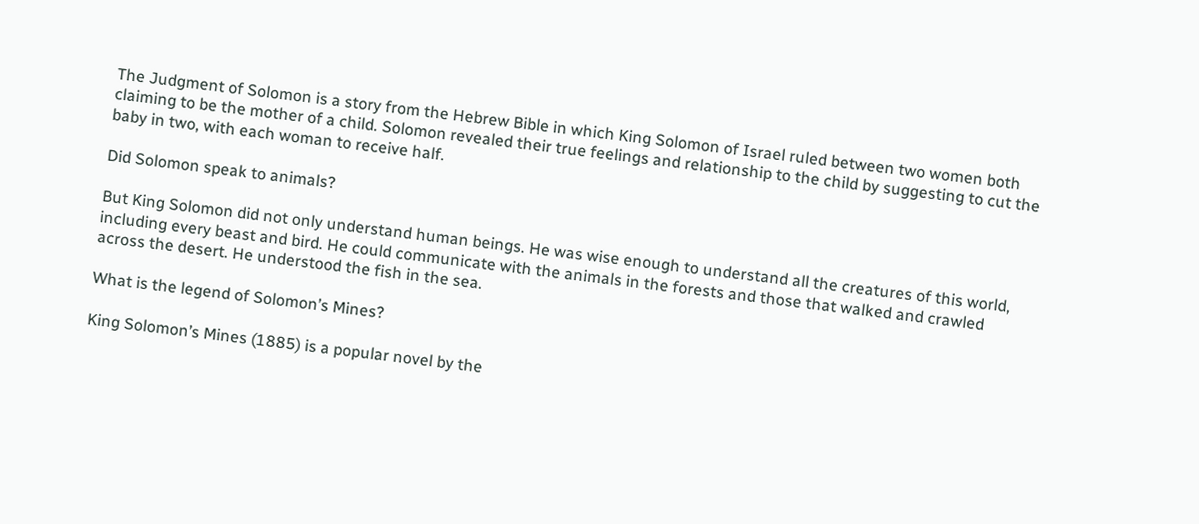The Judgment of Solomon is a story from the Hebrew Bible in which King Solomon of Israel ruled between two women both claiming to be the mother of a child. Solomon revealed their true feelings and relationship to the child by suggesting to cut the baby in two, with each woman to receive half.

Did Solomon speak to animals?

But King Solomon did not only understand human beings. He was wise enough to understand all the creatures of this world, including every beast and bird. He could communicate with the animals in the forests and those that walked and crawled across the desert. He understood the fish in the sea.

What is the legend of Solomon’s Mines?

King Solomon’s Mines (1885) is a popular novel by the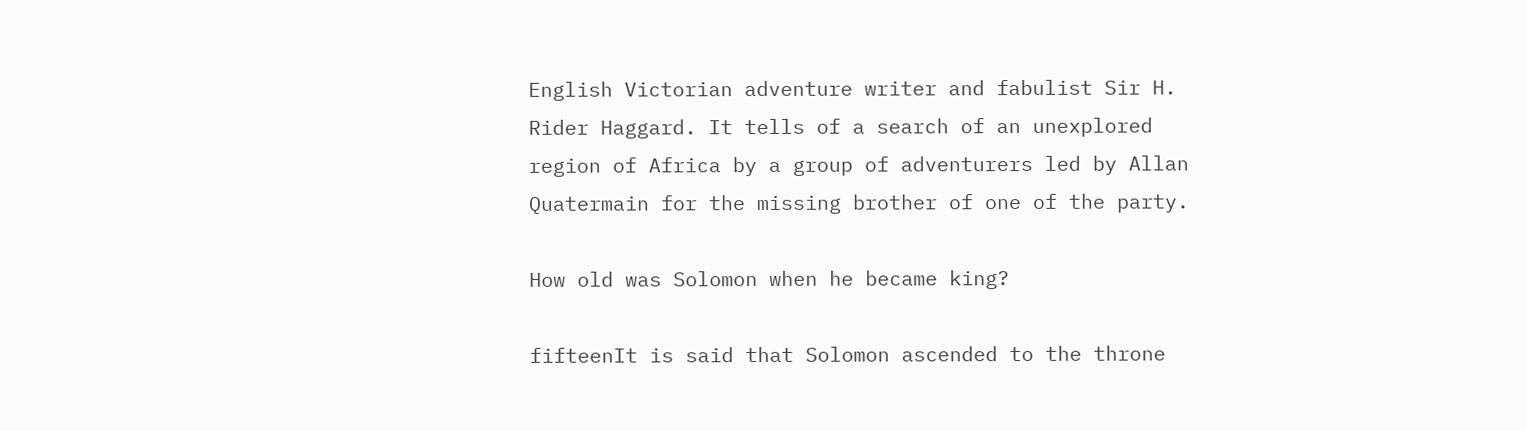English Victorian adventure writer and fabulist Sir H. Rider Haggard. It tells of a search of an unexplored region of Africa by a group of adventurers led by Allan Quatermain for the missing brother of one of the party.

How old was Solomon when he became king?

fifteenIt is said that Solomon ascended to the throne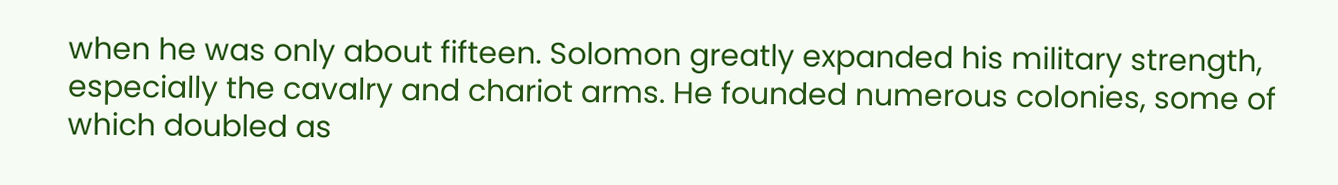when he was only about fifteen. Solomon greatly expanded his military strength, especially the cavalry and chariot arms. He founded numerous colonies, some of which doubled as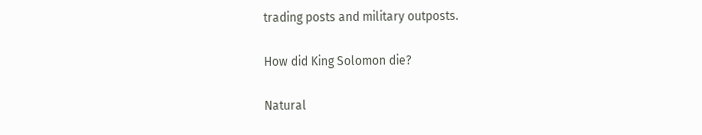trading posts and military outposts.

How did King Solomon die?

Natural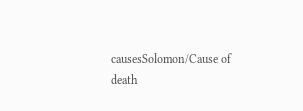causesSolomon/Cause of death